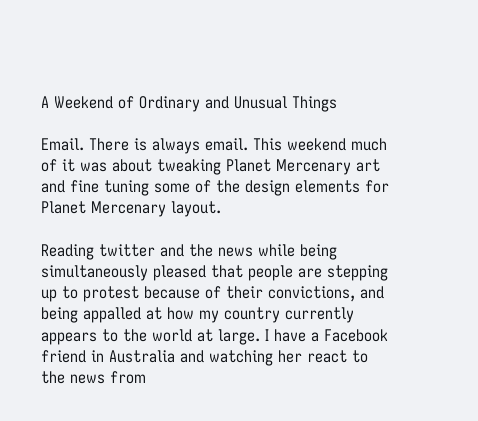A Weekend of Ordinary and Unusual Things

Email. There is always email. This weekend much of it was about tweaking Planet Mercenary art and fine tuning some of the design elements for Planet Mercenary layout.

Reading twitter and the news while being simultaneously pleased that people are stepping up to protest because of their convictions, and being appalled at how my country currently appears to the world at large. I have a Facebook friend in Australia and watching her react to the news from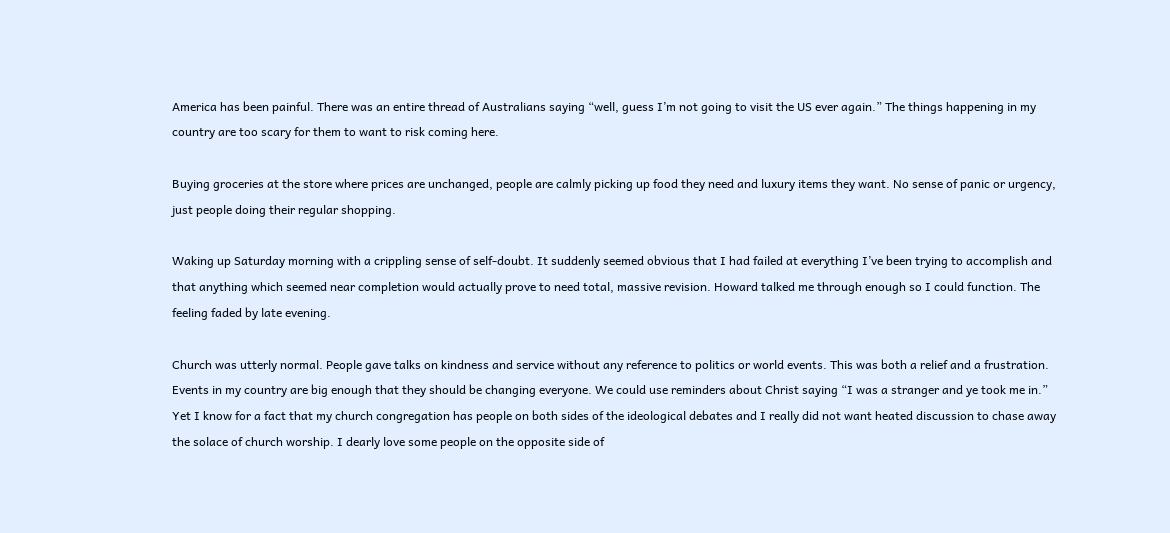America has been painful. There was an entire thread of Australians saying “well, guess I’m not going to visit the US ever again.” The things happening in my country are too scary for them to want to risk coming here.

Buying groceries at the store where prices are unchanged, people are calmly picking up food they need and luxury items they want. No sense of panic or urgency, just people doing their regular shopping.

Waking up Saturday morning with a crippling sense of self-doubt. It suddenly seemed obvious that I had failed at everything I’ve been trying to accomplish and that anything which seemed near completion would actually prove to need total, massive revision. Howard talked me through enough so I could function. The feeling faded by late evening.

Church was utterly normal. People gave talks on kindness and service without any reference to politics or world events. This was both a relief and a frustration. Events in my country are big enough that they should be changing everyone. We could use reminders about Christ saying “I was a stranger and ye took me in.” Yet I know for a fact that my church congregation has people on both sides of the ideological debates and I really did not want heated discussion to chase away the solace of church worship. I dearly love some people on the opposite side of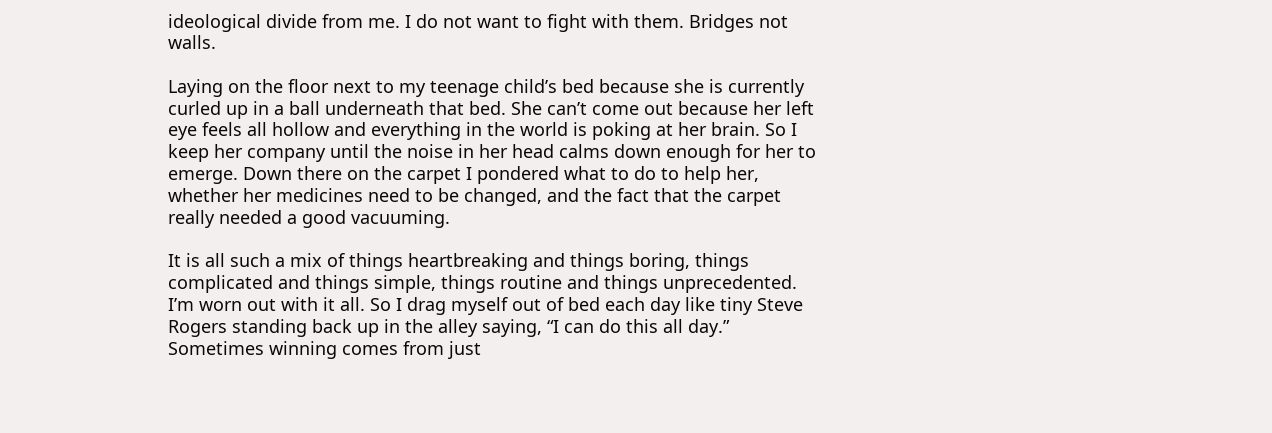ideological divide from me. I do not want to fight with them. Bridges not walls.

Laying on the floor next to my teenage child’s bed because she is currently curled up in a ball underneath that bed. She can’t come out because her left eye feels all hollow and everything in the world is poking at her brain. So I keep her company until the noise in her head calms down enough for her to emerge. Down there on the carpet I pondered what to do to help her, whether her medicines need to be changed, and the fact that the carpet really needed a good vacuuming.

It is all such a mix of things heartbreaking and things boring, things complicated and things simple, things routine and things unprecedented. I’m worn out with it all. So I drag myself out of bed each day like tiny Steve Rogers standing back up in the alley saying, “I can do this all day.” Sometimes winning comes from just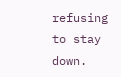refusing to stay down.